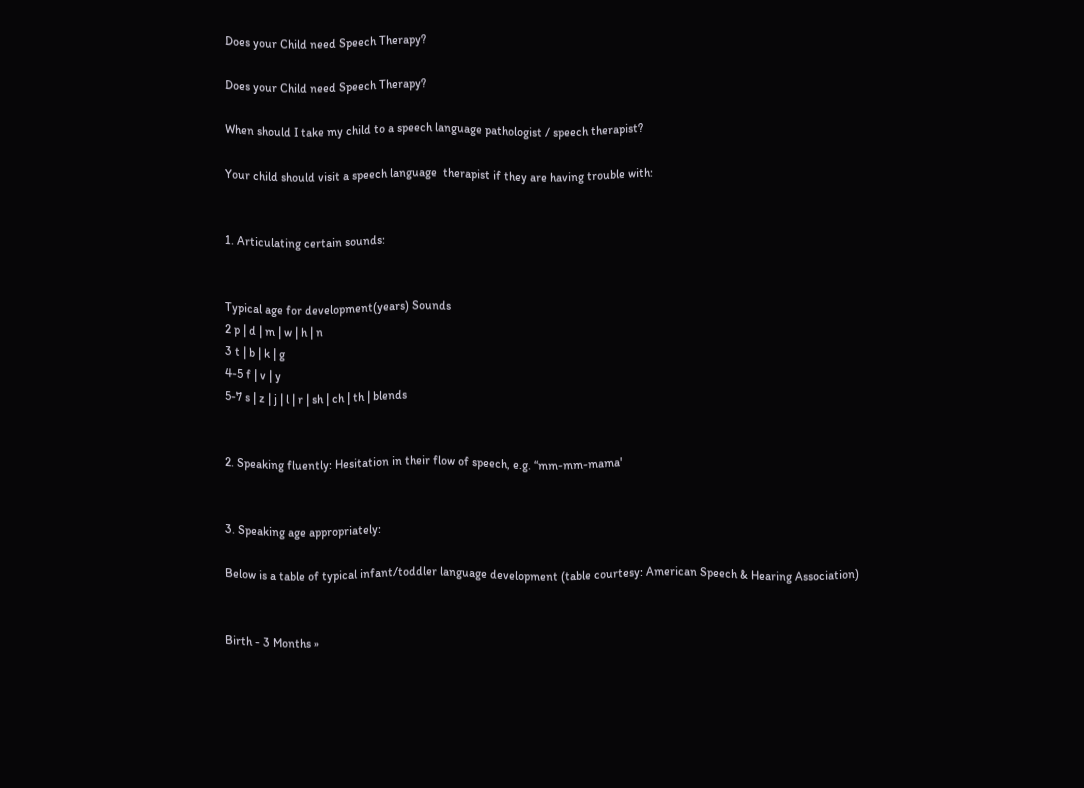Does your Child need Speech Therapy?

Does your Child need Speech Therapy?

When should I take my child to a speech language pathologist / speech therapist?

Your child should visit a speech language  therapist if they are having trouble with:


1. Articulating certain sounds:


Typical age for development(years) Sounds
2 p | d | m | w | h | n
3 t | b | k | g
4-5 f | v | y
5-7 s | z | j | l | r | sh | ch | th | blends


2. Speaking fluently: Hesitation in their flow of speech, e.g. “mm-mm-mama'


3. Speaking age appropriately:

Below is a table of typical infant/toddler language development (table courtesy: American Speech & Hearing Association)


Birth - 3 Months »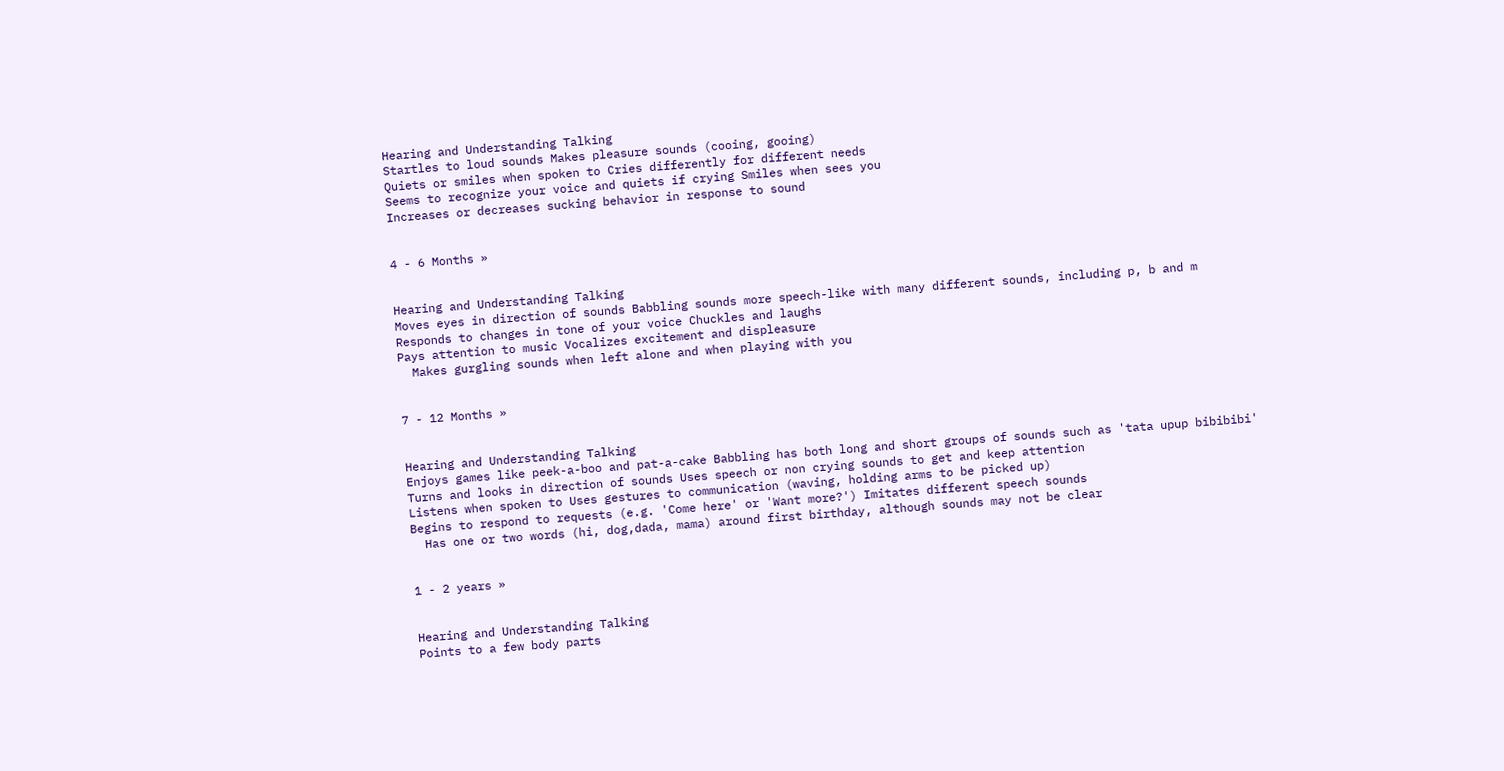Hearing and Understanding Talking
Startles to loud sounds Makes pleasure sounds (cooing, gooing)
Quiets or smiles when spoken to Cries differently for different needs
Seems to recognize your voice and quiets if crying Smiles when sees you
Increases or decreases sucking behavior in response to sound


4 - 6 Months »


Hearing and Understanding Talking
Moves eyes in direction of sounds Babbling sounds more speech-like with many different sounds, including p, b and m
Responds to changes in tone of your voice Chuckles and laughs
Pays attention to music Vocalizes excitement and displeasure
  Makes gurgling sounds when left alone and when playing with you


7 - 12 Months »


Hearing and Understanding Talking
Enjoys games like peek-a-boo and pat-a-cake Babbling has both long and short groups of sounds such as 'tata upup bibibibi'
Turns and looks in direction of sounds Uses speech or non crying sounds to get and keep attention
Listens when spoken to Uses gestures to communication (waving, holding arms to be picked up)
Begins to respond to requests (e.g. 'Come here' or 'Want more?') Imitates different speech sounds
  Has one or two words (hi, dog,dada, mama) around first birthday, although sounds may not be clear


1 - 2 years »


Hearing and Understanding Talking
Points to a few body parts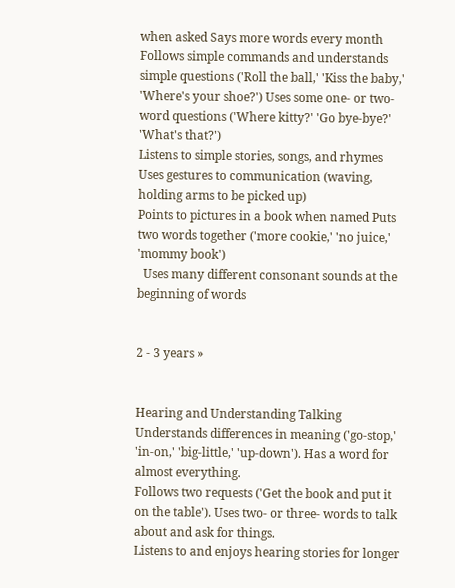when asked Says more words every month
Follows simple commands and understands simple questions ('Roll the ball,' 'Kiss the baby,' 'Where's your shoe?') Uses some one- or two- word questions ('Where kitty?' 'Go bye-bye?' 'What's that?')
Listens to simple stories, songs, and rhymes Uses gestures to communication (waving, holding arms to be picked up)
Points to pictures in a book when named Puts two words together ('more cookie,' 'no juice,' 'mommy book')
  Uses many different consonant sounds at the beginning of words


2 - 3 years »


Hearing and Understanding Talking
Understands differences in meaning ('go-stop,' 'in-on,' 'big-little,' 'up-down'). Has a word for almost everything.
Follows two requests ('Get the book and put it on the table'). Uses two- or three- words to talk about and ask for things.
Listens to and enjoys hearing stories for longer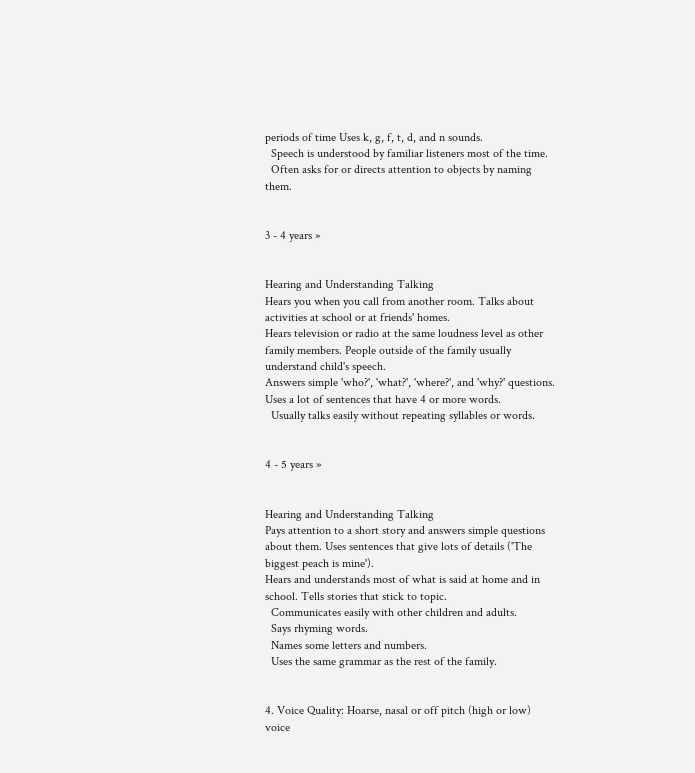periods of time Uses k, g, f, t, d, and n sounds.
  Speech is understood by familiar listeners most of the time.
  Often asks for or directs attention to objects by naming them.


3 - 4 years »


Hearing and Understanding Talking
Hears you when you call from another room. Talks about activities at school or at friends' homes.
Hears television or radio at the same loudness level as other family members. People outside of the family usually understand child's speech.
Answers simple 'who?', 'what?', 'where?', and 'why?' questions. Uses a lot of sentences that have 4 or more words.
  Usually talks easily without repeating syllables or words.


4 - 5 years »


Hearing and Understanding Talking
Pays attention to a short story and answers simple questions about them. Uses sentences that give lots of details ('The biggest peach is mine').
Hears and understands most of what is said at home and in school. Tells stories that stick to topic.
  Communicates easily with other children and adults.
  Says rhyming words.
  Names some letters and numbers.
  Uses the same grammar as the rest of the family.


4. Voice Quality: Hoarse, nasal or off pitch (high or low) voice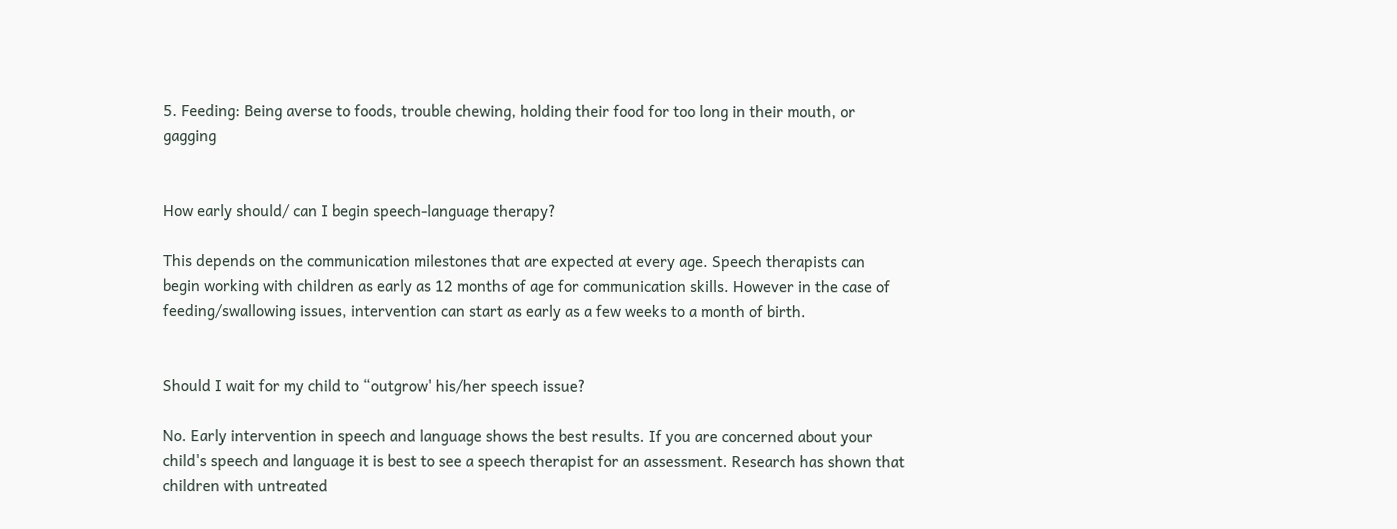5. Feeding: Being averse to foods, trouble chewing, holding their food for too long in their mouth, or gagging


How early should/ can I begin speech-language therapy?

This depends on the communication milestones that are expected at every age. Speech therapists can begin working with children as early as 12 months of age for communication skills. However in the case of feeding/swallowing issues, intervention can start as early as a few weeks to a month of birth.


Should I wait for my child to “outgrow' his/her speech issue?

No. Early intervention in speech and language shows the best results. If you are concerned about your child's speech and language it is best to see a speech therapist for an assessment. Research has shown that children with untreated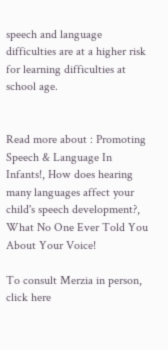speech and language difficulties are at a higher risk for learning difficulties at school age.


Read more about : Promoting Speech & Language In Infants!, How does hearing many languages affect your child's speech development?,  What No One Ever Told You About Your Voice!

To consult Merzia in person, click here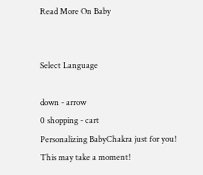Read More On Baby


Select Language

down - arrow
0 shopping - cart
Personalizing BabyChakra just for you!
This may take a moment!